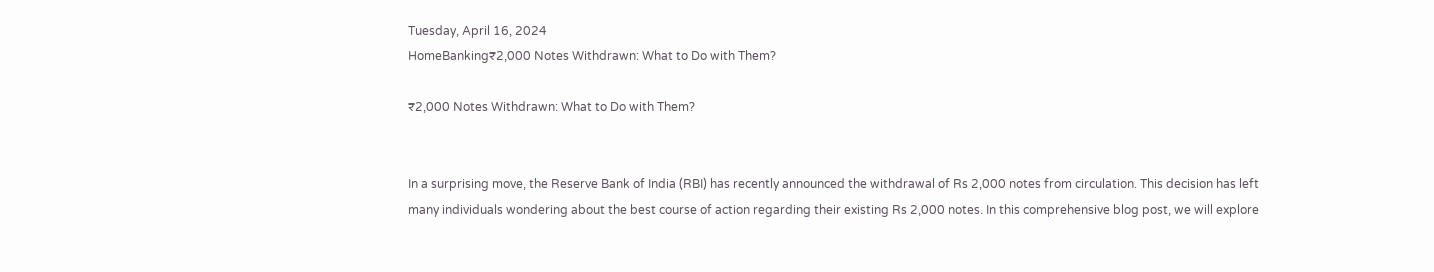Tuesday, April 16, 2024
HomeBanking₹2,000 Notes Withdrawn: What to Do with Them?

₹2,000 Notes Withdrawn: What to Do with Them?


In a surprising move, the Reserve Bank of India (RBI) has recently announced the withdrawal of Rs 2,000 notes from circulation. This decision has left many individuals wondering about the best course of action regarding their existing Rs 2,000 notes. In this comprehensive blog post, we will explore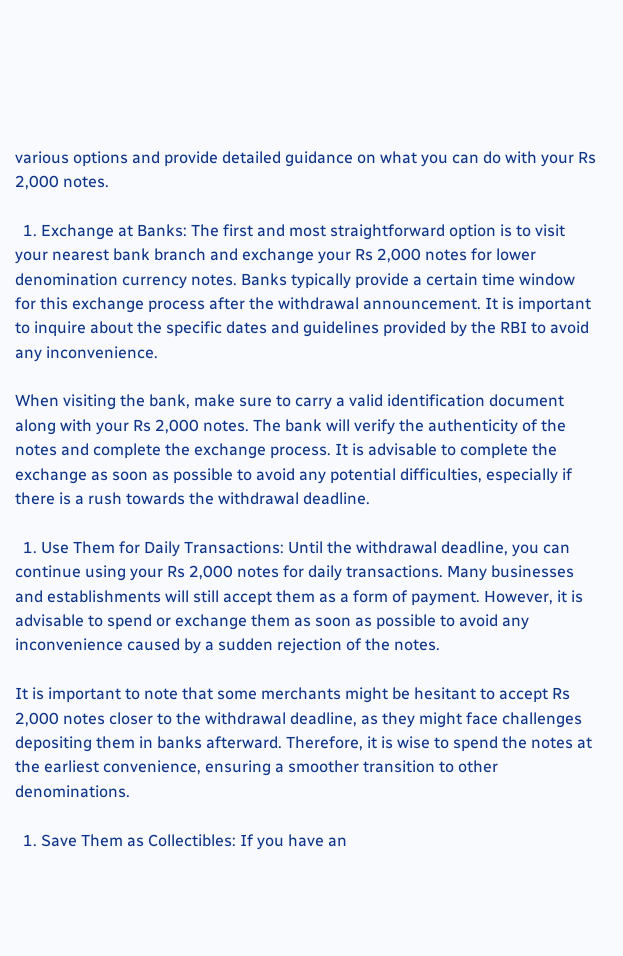various options and provide detailed guidance on what you can do with your Rs 2,000 notes.

  1. Exchange at Banks: The first and most straightforward option is to visit your nearest bank branch and exchange your Rs 2,000 notes for lower denomination currency notes. Banks typically provide a certain time window for this exchange process after the withdrawal announcement. It is important to inquire about the specific dates and guidelines provided by the RBI to avoid any inconvenience.

When visiting the bank, make sure to carry a valid identification document along with your Rs 2,000 notes. The bank will verify the authenticity of the notes and complete the exchange process. It is advisable to complete the exchange as soon as possible to avoid any potential difficulties, especially if there is a rush towards the withdrawal deadline.

  1. Use Them for Daily Transactions: Until the withdrawal deadline, you can continue using your Rs 2,000 notes for daily transactions. Many businesses and establishments will still accept them as a form of payment. However, it is advisable to spend or exchange them as soon as possible to avoid any inconvenience caused by a sudden rejection of the notes.

It is important to note that some merchants might be hesitant to accept Rs 2,000 notes closer to the withdrawal deadline, as they might face challenges depositing them in banks afterward. Therefore, it is wise to spend the notes at the earliest convenience, ensuring a smoother transition to other denominations.

  1. Save Them as Collectibles: If you have an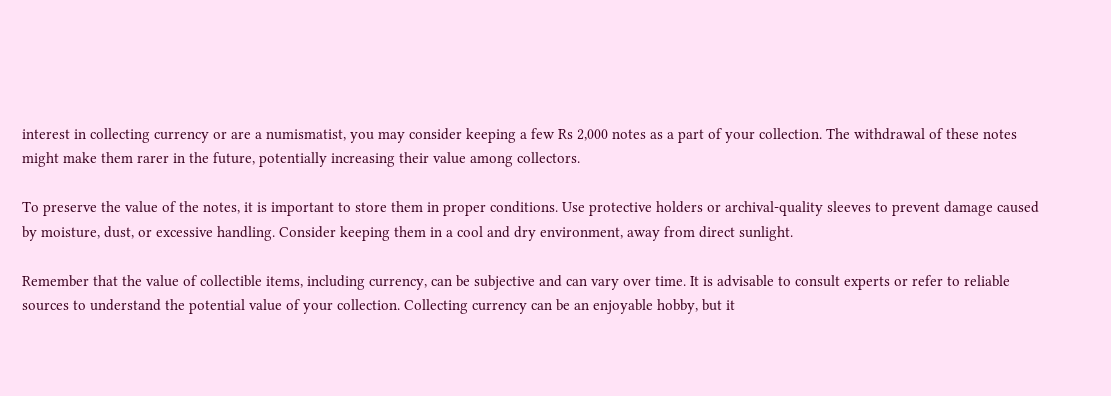interest in collecting currency or are a numismatist, you may consider keeping a few Rs 2,000 notes as a part of your collection. The withdrawal of these notes might make them rarer in the future, potentially increasing their value among collectors.

To preserve the value of the notes, it is important to store them in proper conditions. Use protective holders or archival-quality sleeves to prevent damage caused by moisture, dust, or excessive handling. Consider keeping them in a cool and dry environment, away from direct sunlight.

Remember that the value of collectible items, including currency, can be subjective and can vary over time. It is advisable to consult experts or refer to reliable sources to understand the potential value of your collection. Collecting currency can be an enjoyable hobby, but it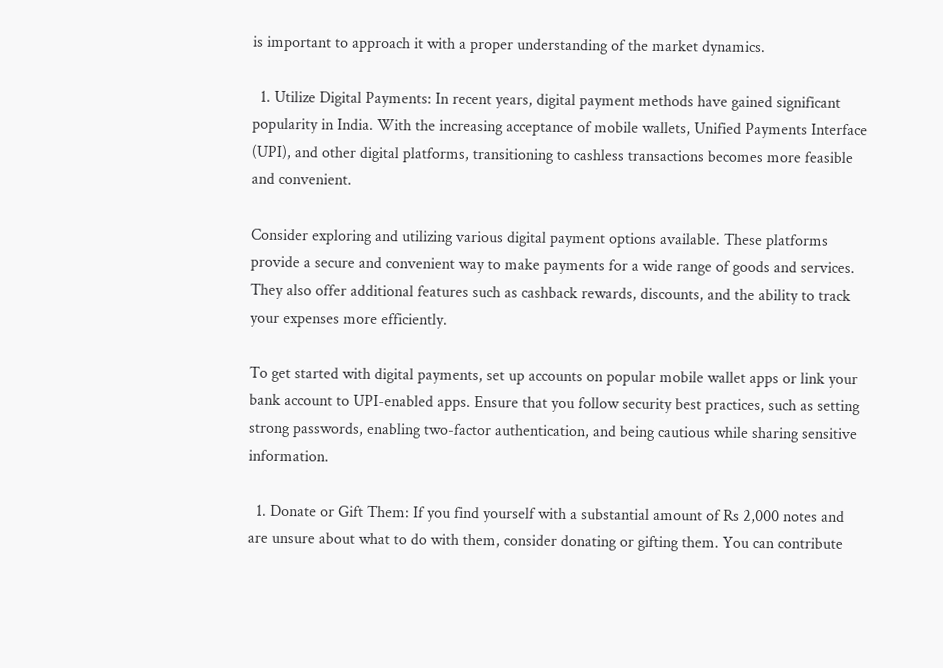is important to approach it with a proper understanding of the market dynamics.

  1. Utilize Digital Payments: In recent years, digital payment methods have gained significant popularity in India. With the increasing acceptance of mobile wallets, Unified Payments Interface (UPI), and other digital platforms, transitioning to cashless transactions becomes more feasible and convenient.

Consider exploring and utilizing various digital payment options available. These platforms provide a secure and convenient way to make payments for a wide range of goods and services. They also offer additional features such as cashback rewards, discounts, and the ability to track your expenses more efficiently.

To get started with digital payments, set up accounts on popular mobile wallet apps or link your bank account to UPI-enabled apps. Ensure that you follow security best practices, such as setting strong passwords, enabling two-factor authentication, and being cautious while sharing sensitive information.

  1. Donate or Gift Them: If you find yourself with a substantial amount of Rs 2,000 notes and are unsure about what to do with them, consider donating or gifting them. You can contribute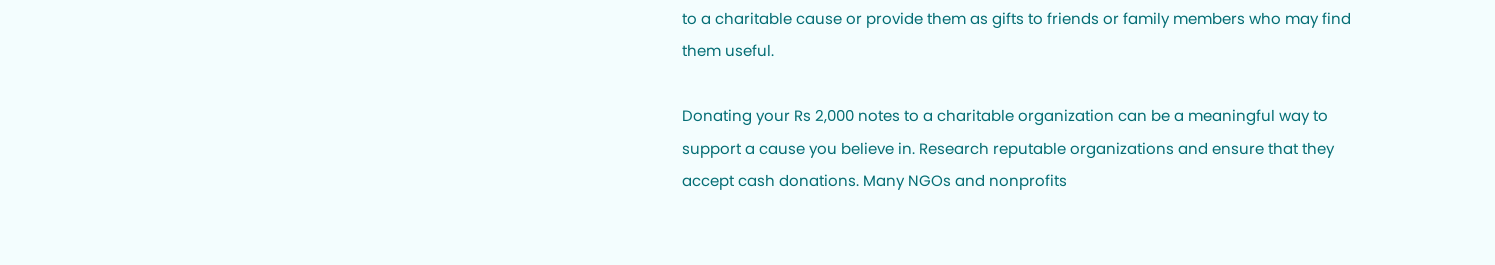to a charitable cause or provide them as gifts to friends or family members who may find them useful.

Donating your Rs 2,000 notes to a charitable organization can be a meaningful way to support a cause you believe in. Research reputable organizations and ensure that they accept cash donations. Many NGOs and nonprofits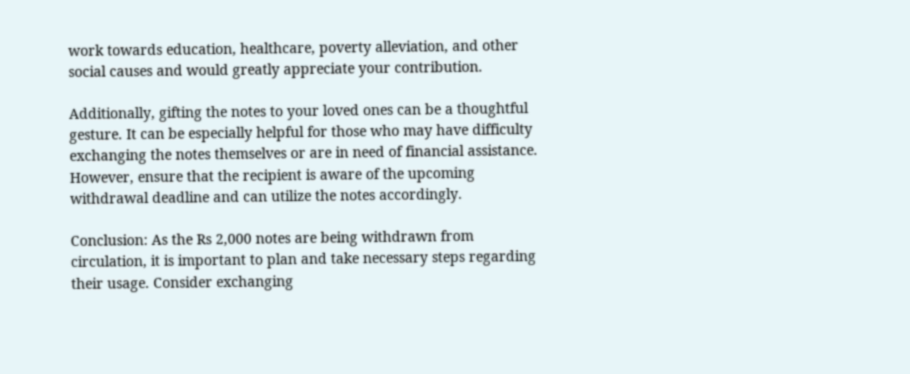work towards education, healthcare, poverty alleviation, and other social causes and would greatly appreciate your contribution.

Additionally, gifting the notes to your loved ones can be a thoughtful gesture. It can be especially helpful for those who may have difficulty exchanging the notes themselves or are in need of financial assistance. However, ensure that the recipient is aware of the upcoming withdrawal deadline and can utilize the notes accordingly.

Conclusion: As the Rs 2,000 notes are being withdrawn from circulation, it is important to plan and take necessary steps regarding their usage. Consider exchanging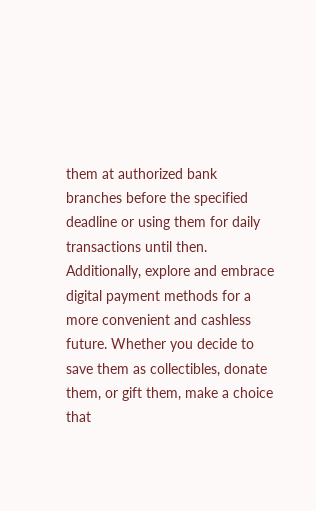them at authorized bank branches before the specified deadline or using them for daily transactions until then. Additionally, explore and embrace digital payment methods for a more convenient and cashless future. Whether you decide to save them as collectibles, donate them, or gift them, make a choice that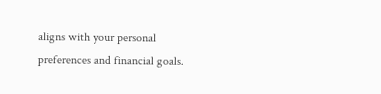aligns with your personal preferences and financial goals.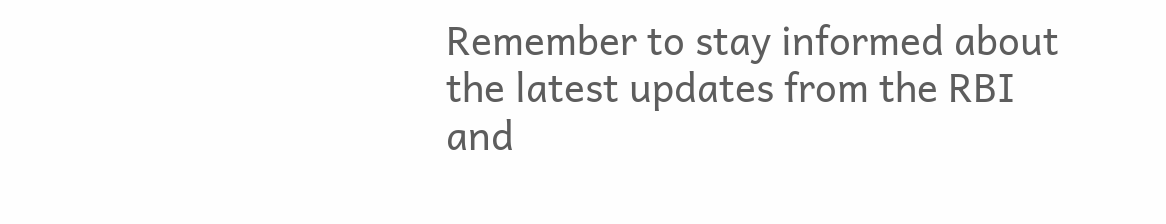Remember to stay informed about the latest updates from the RBI and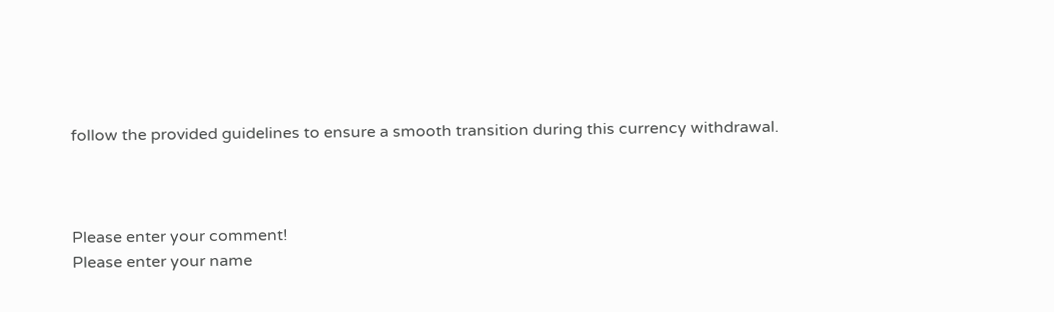follow the provided guidelines to ensure a smooth transition during this currency withdrawal.



Please enter your comment!
Please enter your name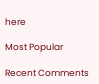here

Most Popular

Recent Comments